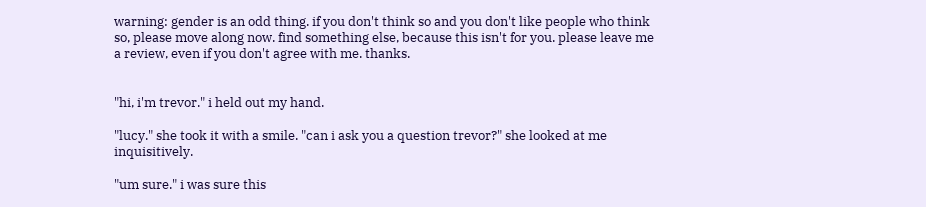warning: gender is an odd thing. if you don't think so and you don't like people who think so, please move along now. find something else, because this isn't for you. please leave me a review, even if you don't agree with me. thanks.


"hi, i'm trevor." i held out my hand.

"lucy." she took it with a smile. "can i ask you a question trevor?" she looked at me inquisitively.

"um sure." i was sure this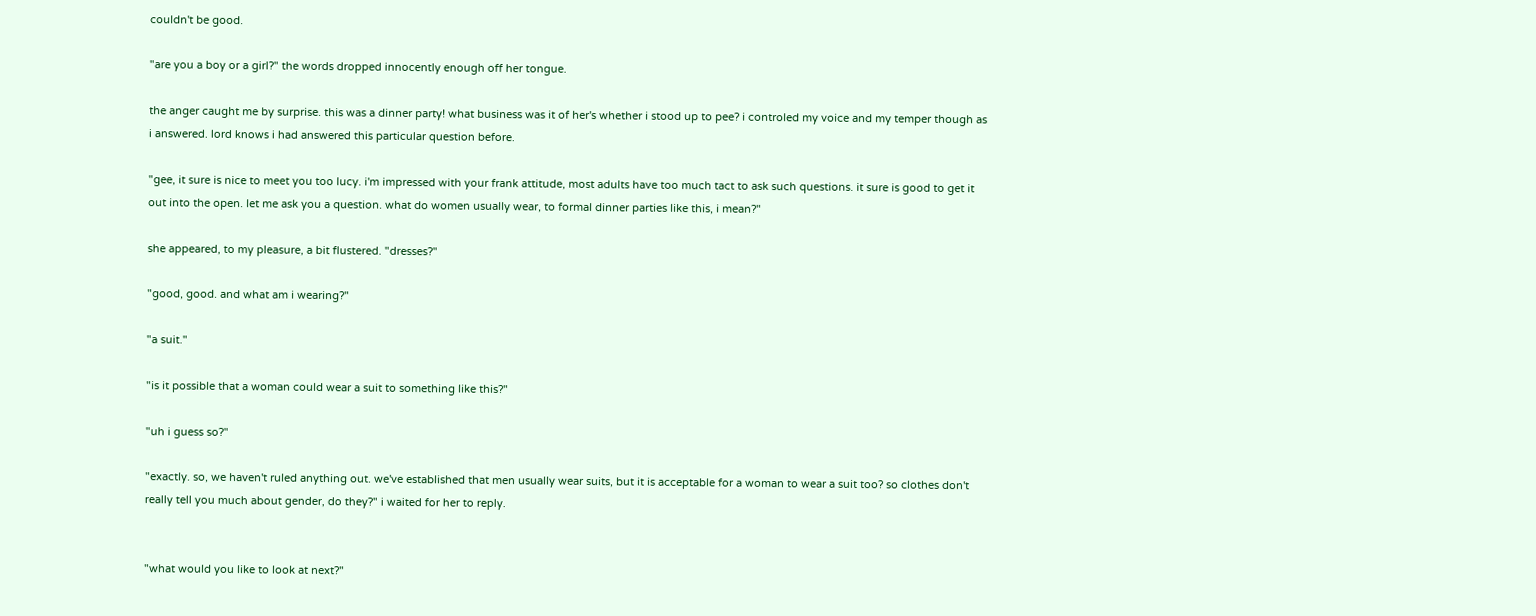couldn't be good.

"are you a boy or a girl?" the words dropped innocently enough off her tongue.

the anger caught me by surprise. this was a dinner party! what business was it of her's whether i stood up to pee? i controled my voice and my temper though as i answered. lord knows i had answered this particular question before.

"gee, it sure is nice to meet you too lucy. i'm impressed with your frank attitude, most adults have too much tact to ask such questions. it sure is good to get it out into the open. let me ask you a question. what do women usually wear, to formal dinner parties like this, i mean?"

she appeared, to my pleasure, a bit flustered. "dresses?"

"good, good. and what am i wearing?"

"a suit."

"is it possible that a woman could wear a suit to something like this?"

"uh i guess so?"

"exactly. so, we haven't ruled anything out. we've established that men usually wear suits, but it is acceptable for a woman to wear a suit too? so clothes don't really tell you much about gender, do they?" i waited for her to reply.


"what would you like to look at next?"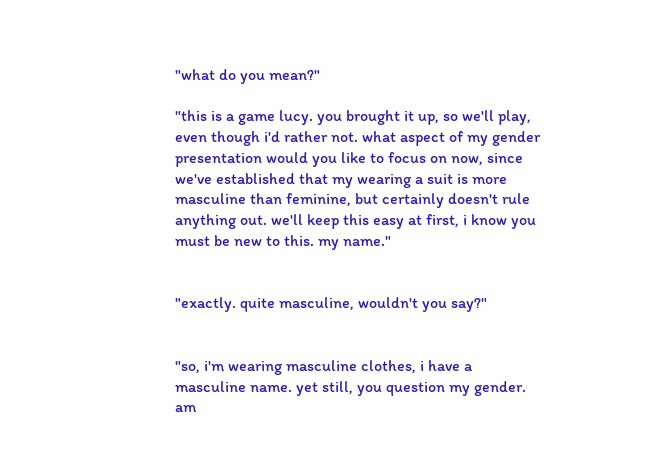"what do you mean?"

"this is a game lucy. you brought it up, so we'll play, even though i'd rather not. what aspect of my gender presentation would you like to focus on now, since we've established that my wearing a suit is more masculine than feminine, but certainly doesn't rule anything out. we'll keep this easy at first, i know you must be new to this. my name."


"exactly. quite masculine, wouldn't you say?"


"so, i'm wearing masculine clothes, i have a masculine name. yet still, you question my gender. am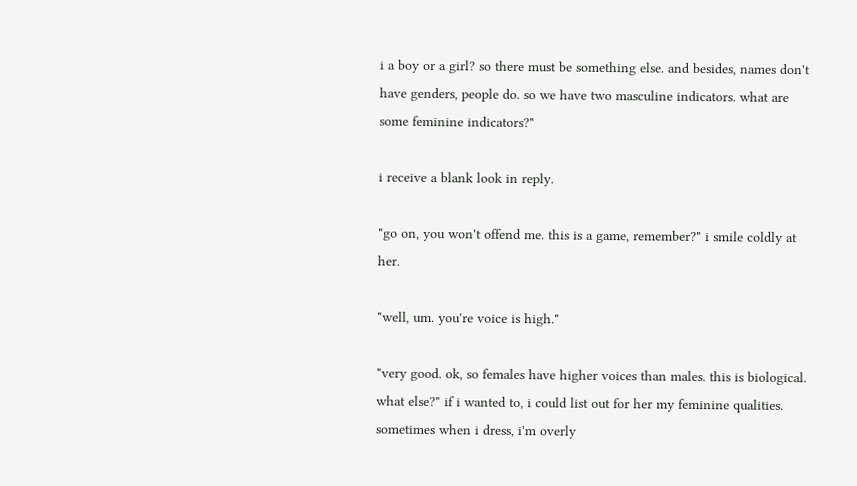i a boy or a girl? so there must be something else. and besides, names don't have genders, people do. so we have two masculine indicators. what are some feminine indicators?"

i receive a blank look in reply.

"go on, you won't offend me. this is a game, remember?" i smile coldly at her.

"well, um. you're voice is high."

"very good. ok, so females have higher voices than males. this is biological. what else?" if i wanted to, i could list out for her my feminine qualities. sometimes when i dress, i'm overly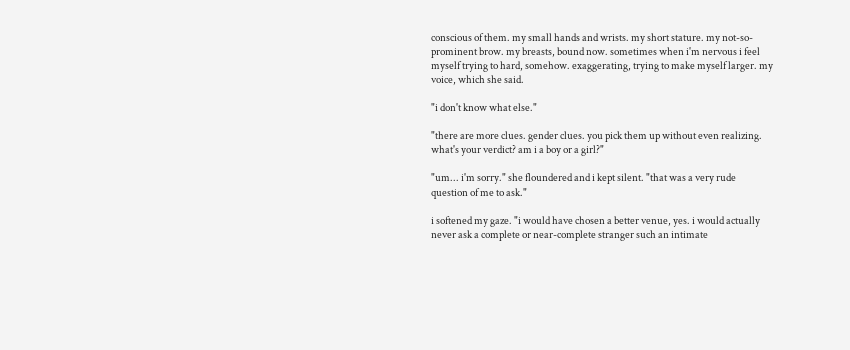conscious of them. my small hands and wrists. my short stature. my not-so-prominent brow. my breasts, bound now. sometimes when i'm nervous i feel myself trying to hard, somehow. exaggerating, trying to make myself larger. my voice, which she said.

"i don't know what else."

"there are more clues. gender clues. you pick them up without even realizing. what's your verdict? am i a boy or a girl?"

"um... i'm sorry." she floundered and i kept silent. "that was a very rude question of me to ask."

i softened my gaze. "i would have chosen a better venue, yes. i would actually never ask a complete or near-complete stranger such an intimate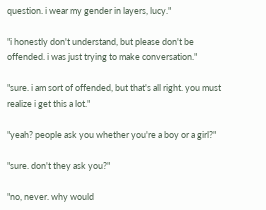question. i wear my gender in layers, lucy."

"i honestly don't understand, but please don't be offended. i was just trying to make conversation."

"sure. i am sort of offended, but that's all right. you must realize i get this a lot."

"yeah? people ask you whether you're a boy or a girl?"

"sure. don't they ask you?"

"no, never. why would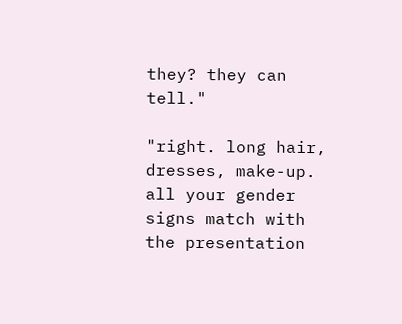they? they can tell."

"right. long hair, dresses, make-up. all your gender signs match with the presentation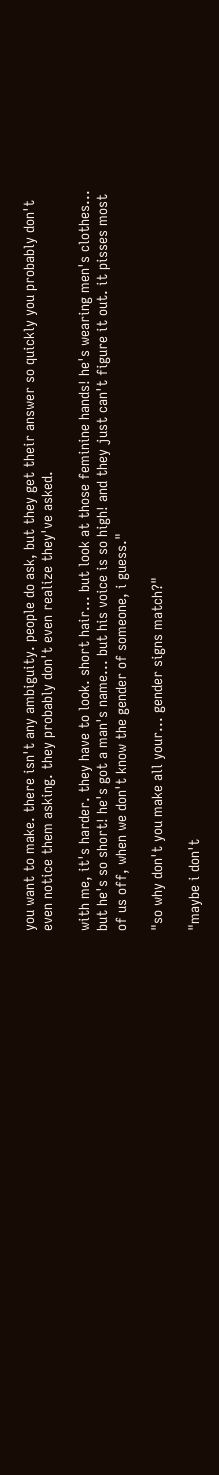you want to make. there isn't any ambiguity. people do ask, but they get their answer so quickly you probably don't even notice them asking. they probably don't even realize they've asked.

with me, it's harder. they have to look. short hair... but look at those feminine hands! he's wearing men's clothes... but he's so short! he's got a man's name... but his voice is so high! and they just can't figure it out. it pisses most of us off, when we don't know the gender of someone, i guess."

"so why don't you make all your... gender signs match?"

"maybe i don't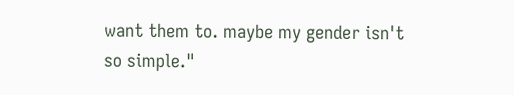want them to. maybe my gender isn't so simple."